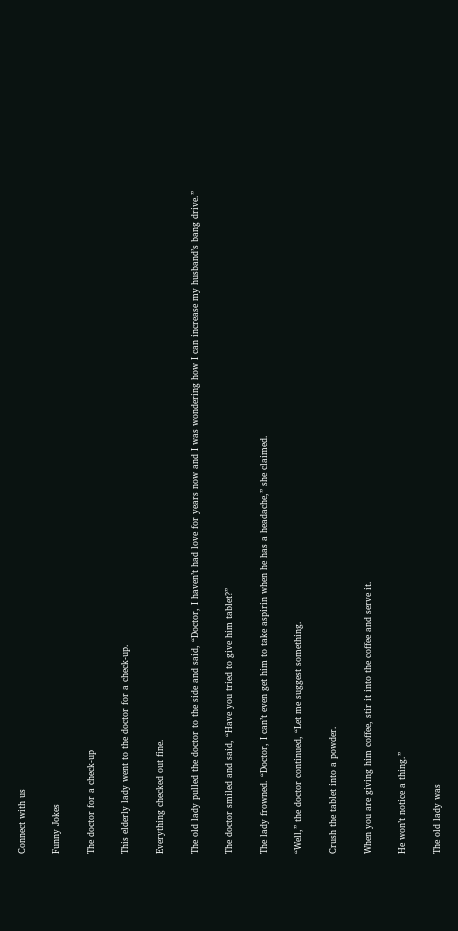Connect with us

Funny Jokes

The doctor for a check-up

This elderly lady went to the doctor for a check-up.

Everything checked out fine.

The old lady pulled the doctor to the side and said, “Doctor, I haven’t had love for years now and I was wondering how I can increase my husband’s bang drive.”

The doctor smiled and said, “Have you tried to give him tablet?”

The lady frowned. “Doctor, I can’t even get him to take aspirin when he has a headache,” she claimed.

“Well,” the doctor continued, “Let me suggest something.

Crush the tablet into a powder.

When you are giving him coffee, stir it into the coffee and serve it.

He won’t notice a thing.”

The old lady was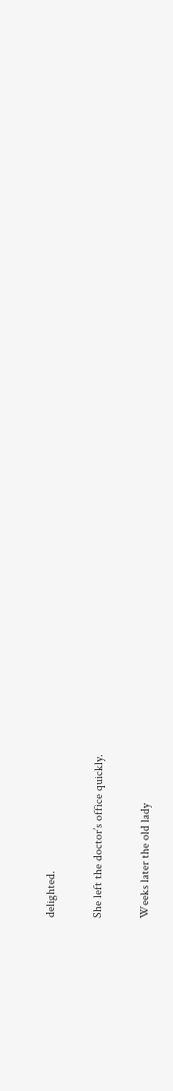delighted.

She left the doctor’s office quickly.

Weeks later the old lady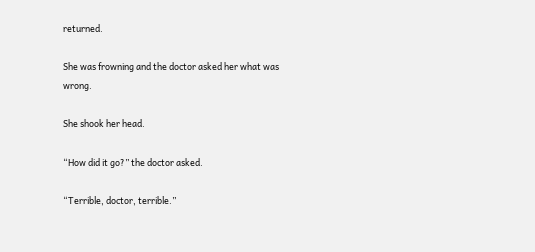returned.

She was frowning and the doctor asked her what was wrong.

She shook her head.

“How did it go?” the doctor asked.

“Terrible, doctor, terrible.”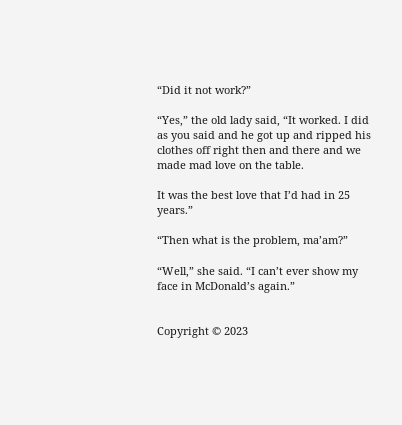“Did it not work?”

“Yes,” the old lady said, “It worked. I did as you said and he got up and ripped his clothes off right then and there and we made mad love on the table.

It was the best love that I’d had in 25 years.”

“Then what is the problem, ma’am?”

“Well,” she said. “I can’t ever show my face in McDonald’s again.”


Copyright © 2023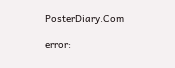PosterDiary.Com

error: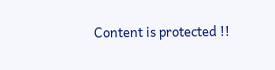Content is protected !!